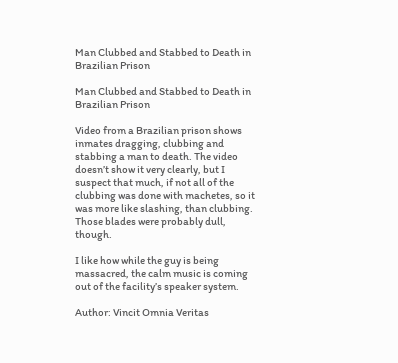Man Clubbed and Stabbed to Death in Brazilian Prison

Man Clubbed and Stabbed to Death in Brazilian Prison

Video from a Brazilian prison shows inmates dragging, clubbing and stabbing a man to death. The video doesn’t show it very clearly, but I suspect that much, if not all of the clubbing was done with machetes, so it was more like slashing, than clubbing. Those blades were probably dull, though.

I like how while the guy is being massacred, the calm music is coming out of the facility’s speaker system.

Author: Vincit Omnia Veritas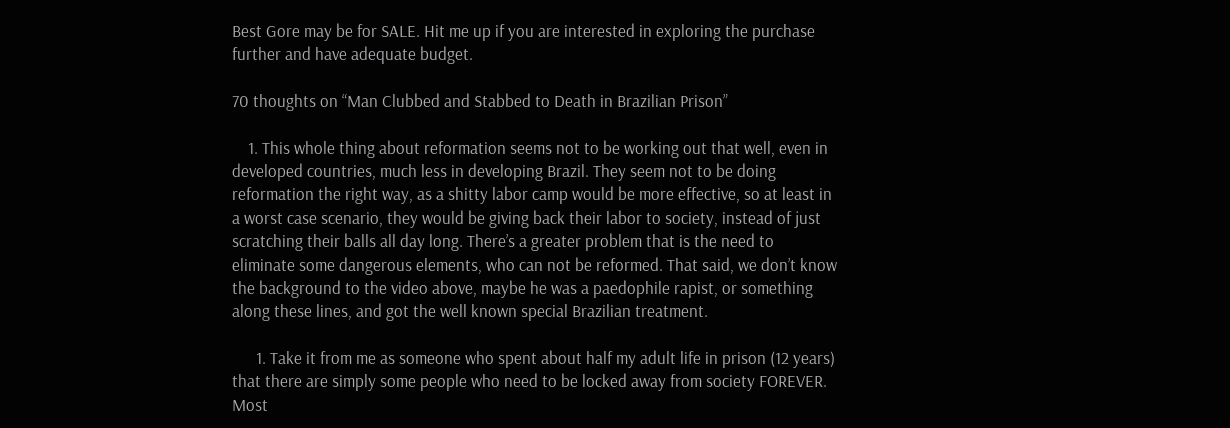Best Gore may be for SALE. Hit me up if you are interested in exploring the purchase further and have adequate budget.

70 thoughts on “Man Clubbed and Stabbed to Death in Brazilian Prison”

    1. This whole thing about reformation seems not to be working out that well, even in developed countries, much less in developing Brazil. They seem not to be doing reformation the right way, as a shitty labor camp would be more effective, so at least in a worst case scenario, they would be giving back their labor to society, instead of just scratching their balls all day long. There’s a greater problem that is the need to eliminate some dangerous elements, who can not be reformed. That said, we don’t know the background to the video above, maybe he was a paedophile rapist, or something along these lines, and got the well known special Brazilian treatment.

      1. Take it from me as someone who spent about half my adult life in prison (12 years) that there are simply some people who need to be locked away from society FOREVER. Most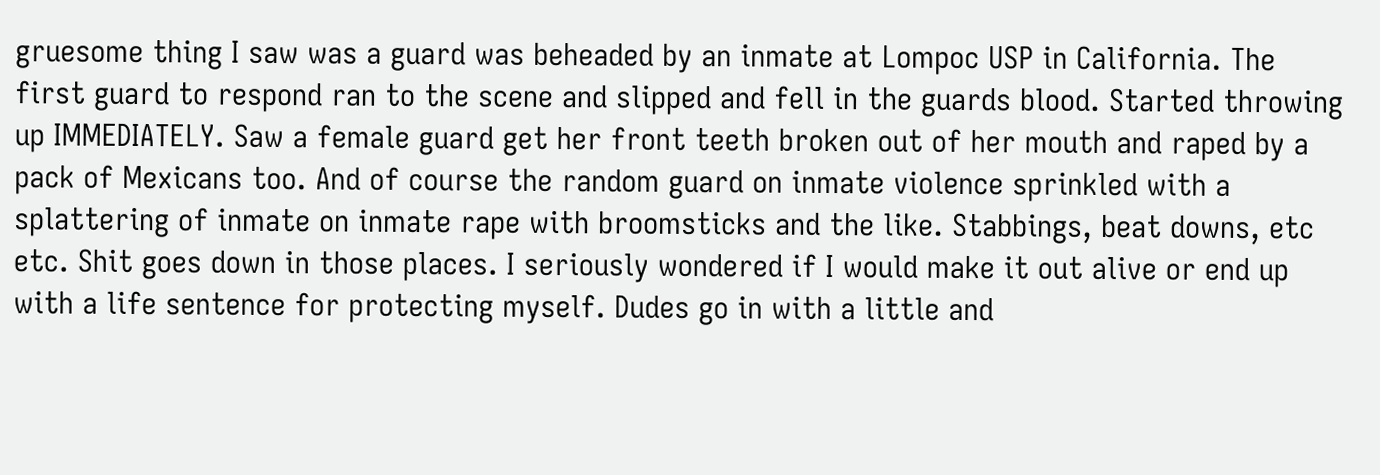gruesome thing I saw was a guard was beheaded by an inmate at Lompoc USP in California. The first guard to respond ran to the scene and slipped and fell in the guards blood. Started throwing up IMMEDIATELY. Saw a female guard get her front teeth broken out of her mouth and raped by a pack of Mexicans too. And of course the random guard on inmate violence sprinkled with a splattering of inmate on inmate rape with broomsticks and the like. Stabbings, beat downs, etc etc. Shit goes down in those places. I seriously wondered if I would make it out alive or end up with a life sentence for protecting myself. Dudes go in with a little and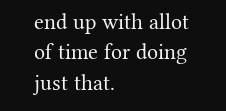end up with allot of time for doing just that.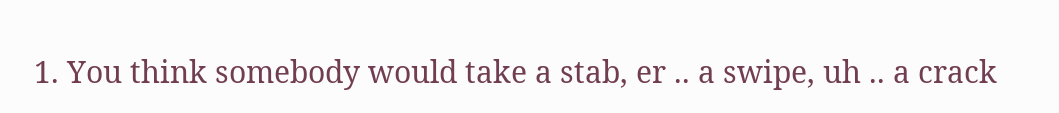1. You think somebody would take a stab, er .. a swipe, uh .. a crack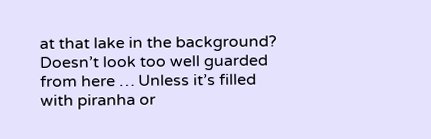at that lake in the background? Doesn’t look too well guarded from here … Unless it’s filled with piranha or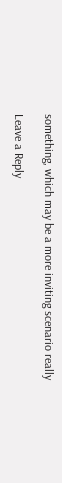something, which may be a more inviting scenario really

Leave a Reply